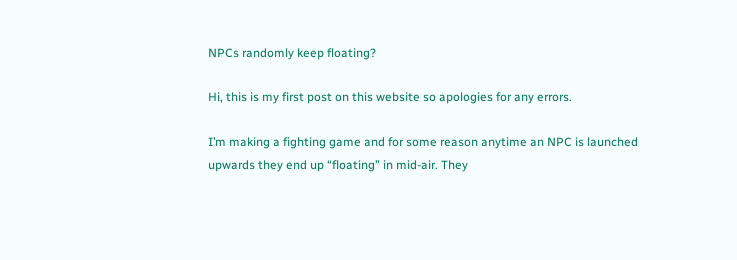NPCs randomly keep floating?

Hi, this is my first post on this website so apologies for any errors.

I’m making a fighting game and for some reason anytime an NPC is launched upwards they end up “floating” in mid-air. They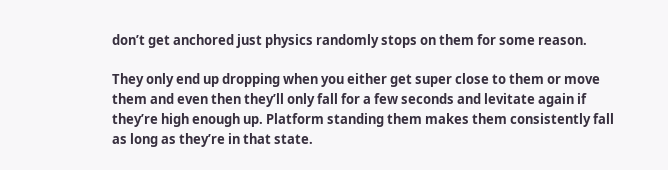don’t get anchored just physics randomly stops on them for some reason.

They only end up dropping when you either get super close to them or move them and even then they’ll only fall for a few seconds and levitate again if they’re high enough up. Platform standing them makes them consistently fall as long as they’re in that state.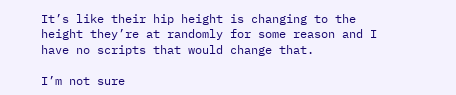It’s like their hip height is changing to the height they’re at randomly for some reason and I have no scripts that would change that.

I’m not sure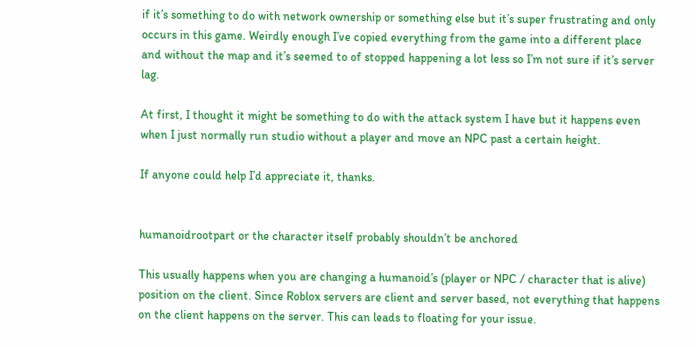if it’s something to do with network ownership or something else but it’s super frustrating and only occurs in this game. Weirdly enough I’ve copied everything from the game into a different place and without the map and it’s seemed to of stopped happening a lot less so I’m not sure if it’s server lag.

At first, I thought it might be something to do with the attack system I have but it happens even when I just normally run studio without a player and move an NPC past a certain height.

If anyone could help I’d appreciate it, thanks.


humanoidrootpart or the character itself probably shouldn’t be anchored

This usually happens when you are changing a humanoid’s (player or NPC / character that is alive) position on the client. Since Roblox servers are client and server based, not everything that happens on the client happens on the server. This can leads to floating for your issue.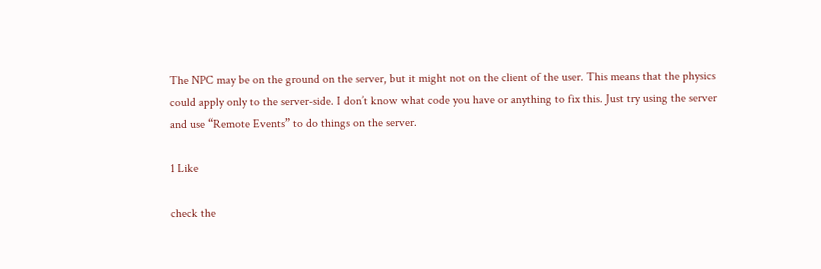The NPC may be on the ground on the server, but it might not on the client of the user. This means that the physics could apply only to the server-side. I don’t know what code you have or anything to fix this. Just try using the server and use “Remote Events” to do things on the server.

1 Like

check the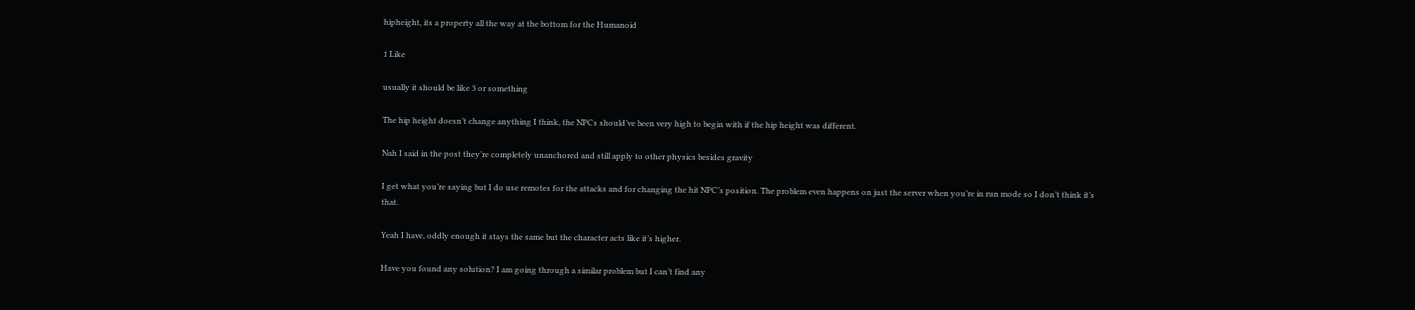hipheight, its a property all the way at the bottom for the Humanoid

1 Like

usually it should be like 3 or something

The hip height doesn’t change anything I think, the NPCs should’ve been very high to begin with if the hip height was different.

Nah I said in the post they’re completely unanchored and still apply to other physics besides gravity

I get what you’re saying but I do use remotes for the attacks and for changing the hit NPC’s position. The problem even happens on just the server when you’re in run mode so I don’t think it’s that.

Yeah I have, oddly enough it stays the same but the character acts like it’s higher.

Have you found any solution? I am going through a similar problem but I can’t find any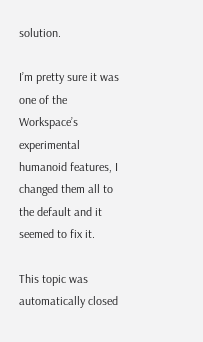solution.

I’m pretty sure it was one of the Workspace’s experimental humanoid features, I changed them all to the default and it seemed to fix it.

This topic was automatically closed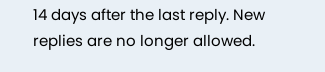14 days after the last reply. New replies are no longer allowed.